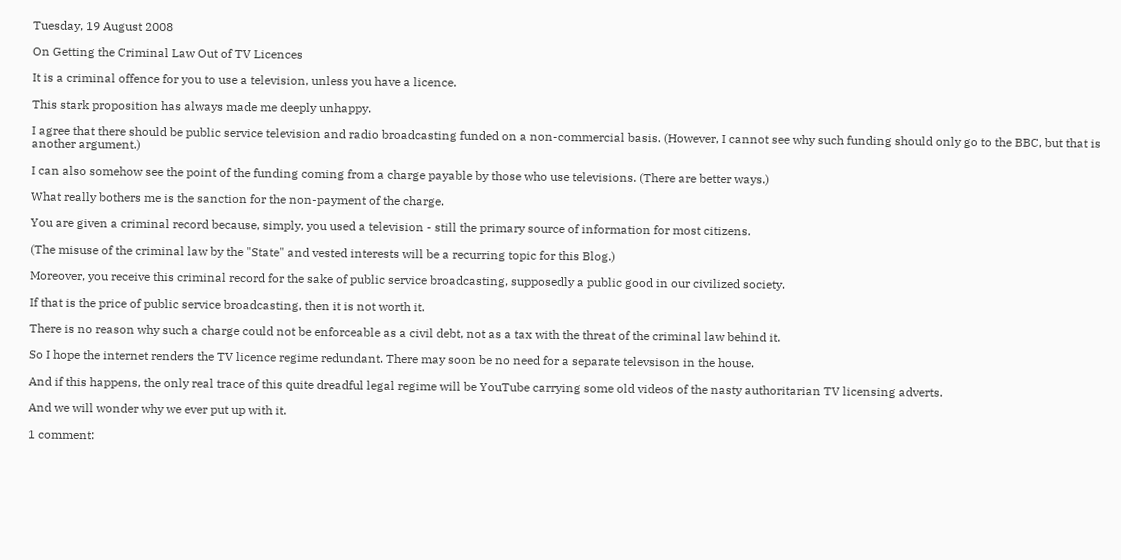Tuesday, 19 August 2008

On Getting the Criminal Law Out of TV Licences

It is a criminal offence for you to use a television, unless you have a licence.

This stark proposition has always made me deeply unhappy.

I agree that there should be public service television and radio broadcasting funded on a non-commercial basis. (However, I cannot see why such funding should only go to the BBC, but that is another argument.)

I can also somehow see the point of the funding coming from a charge payable by those who use televisions. (There are better ways.)

What really bothers me is the sanction for the non-payment of the charge.

You are given a criminal record because, simply, you used a television - still the primary source of information for most citizens.

(The misuse of the criminal law by the "State" and vested interests will be a recurring topic for this Blog.)

Moreover, you receive this criminal record for the sake of public service broadcasting, supposedly a public good in our civilized society.

If that is the price of public service broadcasting, then it is not worth it.

There is no reason why such a charge could not be enforceable as a civil debt, not as a tax with the threat of the criminal law behind it.

So I hope the internet renders the TV licence regime redundant. There may soon be no need for a separate televsison in the house.

And if this happens, the only real trace of this quite dreadful legal regime will be YouTube carrying some old videos of the nasty authoritarian TV licensing adverts.

And we will wonder why we ever put up with it.

1 comment: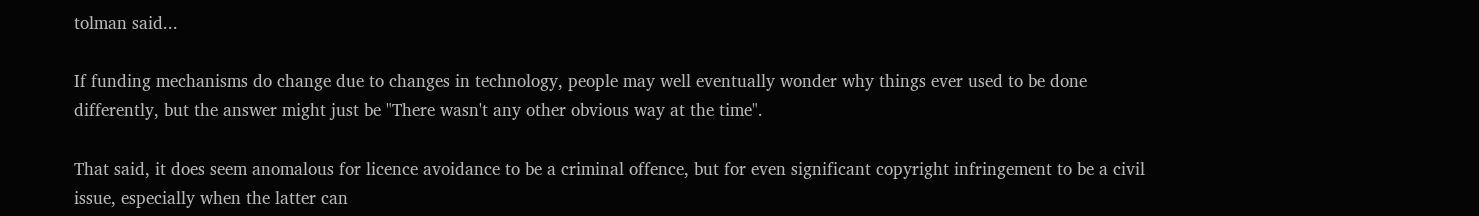tolman said...

If funding mechanisms do change due to changes in technology, people may well eventually wonder why things ever used to be done differently, but the answer might just be "There wasn't any other obvious way at the time".

That said, it does seem anomalous for licence avoidance to be a criminal offence, but for even significant copyright infringement to be a civil issue, especially when the latter can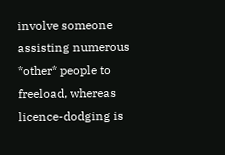involve someone assisting numerous *other* people to freeload, whereas licence-dodging is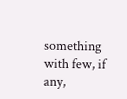something with few, if any,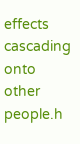effects cascading onto other people.h